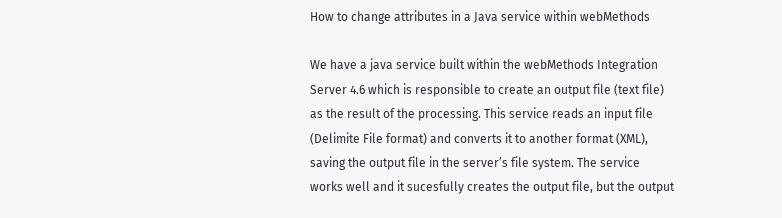How to change attributes in a Java service within webMethods

We have a java service built within the webMethods Integration Server 4.6 which is responsible to create an output file (text file) as the result of the processing. This service reads an input file (Delimite File format) and converts it to another format (XML), saving the output file in the server’s file system. The service works well and it sucesfully creates the output file, but the output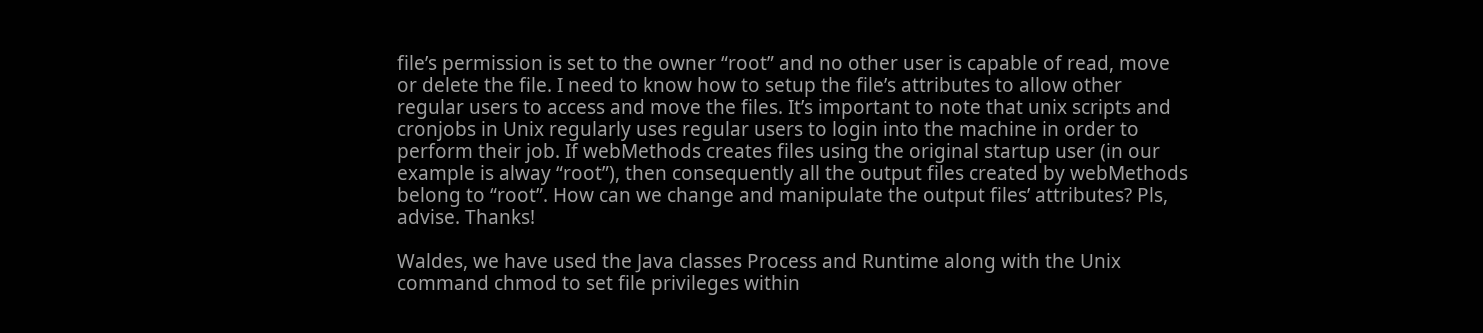file’s permission is set to the owner “root” and no other user is capable of read, move or delete the file. I need to know how to setup the file’s attributes to allow other regular users to access and move the files. It’s important to note that unix scripts and cronjobs in Unix regularly uses regular users to login into the machine in order to perform their job. If webMethods creates files using the original startup user (in our example is alway “root”), then consequently all the output files created by webMethods belong to “root”. How can we change and manipulate the output files’ attributes? Pls, advise. Thanks!

Waldes, we have used the Java classes Process and Runtime along with the Unix command chmod to set file privileges within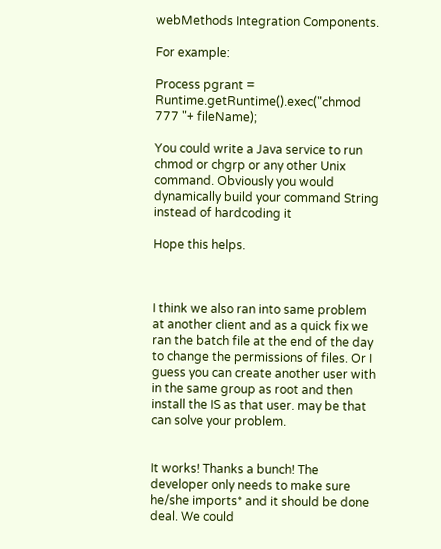webMethods Integration Components.

For example:

Process pgrant = Runtime.getRuntime().exec("chmod 777 "+ fileName);

You could write a Java service to run chmod or chgrp or any other Unix command. Obviously you would dynamically build your command String instead of hardcoding it

Hope this helps.



I think we also ran into same problem at another client and as a quick fix we ran the batch file at the end of the day to change the permissions of files. Or I guess you can create another user with in the same group as root and then install the IS as that user. may be that can solve your problem.


It works! Thanks a bunch! The developer only needs to make sure he/she imports* and it should be done deal. We could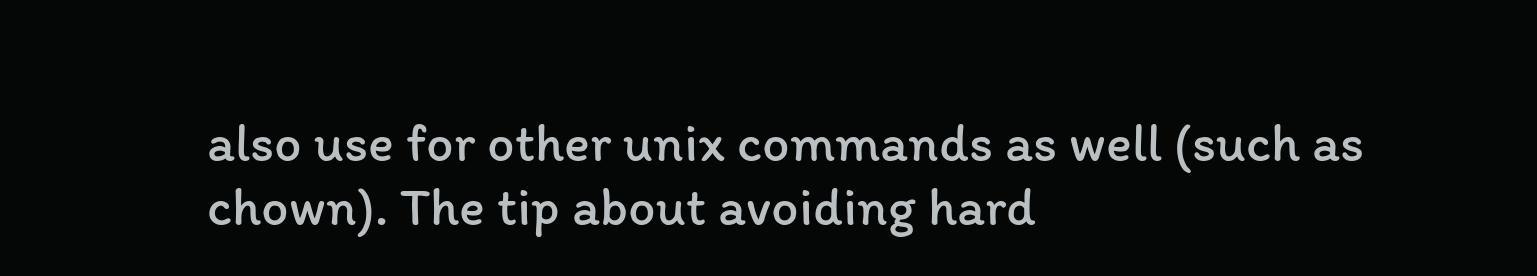also use for other unix commands as well (such as chown). The tip about avoiding hard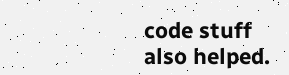code stuff also helped.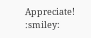Appreciate! :smiley: